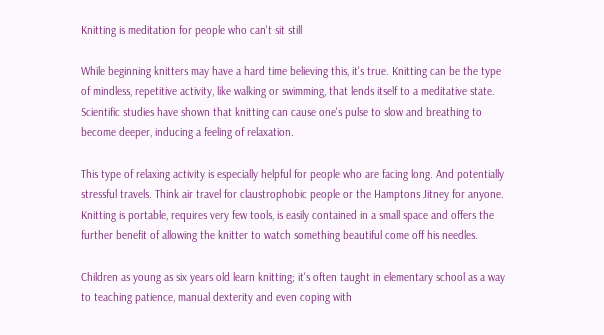Knitting is meditation for people who can't sit still

While beginning knitters may have a hard time believing this, it's true. Knitting can be the type of mindless, repetitive activity, like walking or swimming, that lends itself to a meditative state. Scientific studies have shown that knitting can cause one's pulse to slow and breathing to become deeper, inducing a feeling of relaxation.

This type of relaxing activity is especially helpful for people who are facing long. And potentially stressful travels. Think air travel for claustrophobic people or the Hamptons Jitney for anyone. Knitting is portable, requires very few tools, is easily contained in a small space and offers the further benefit of allowing the knitter to watch something beautiful come off his needles.

Children as young as six years old learn knitting; it's often taught in elementary school as a way to teaching patience, manual dexterity and even coping with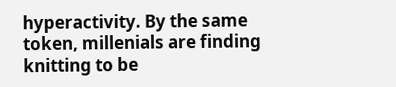hyperactivity. By the same token, millenials are finding knitting to be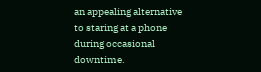an appealing alternative to staring at a phone during occasional downtime.